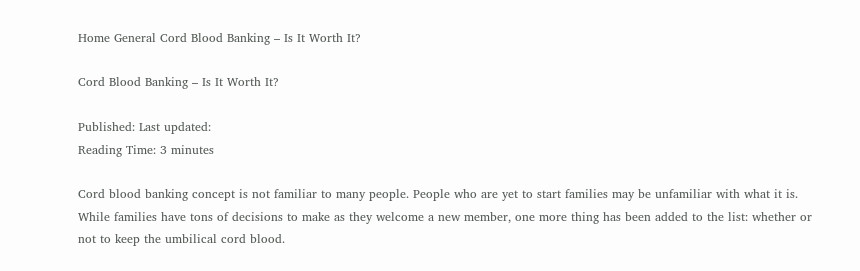Home General Cord Blood Banking – Is It Worth It?

Cord Blood Banking – Is It Worth It?

Published: Last updated:
Reading Time: 3 minutes

Cord blood banking concept is not familiar to many people. People who are yet to start families may be unfamiliar with what it is. While families have tons of decisions to make as they welcome a new member, one more thing has been added to the list: whether or not to keep the umbilical cord blood.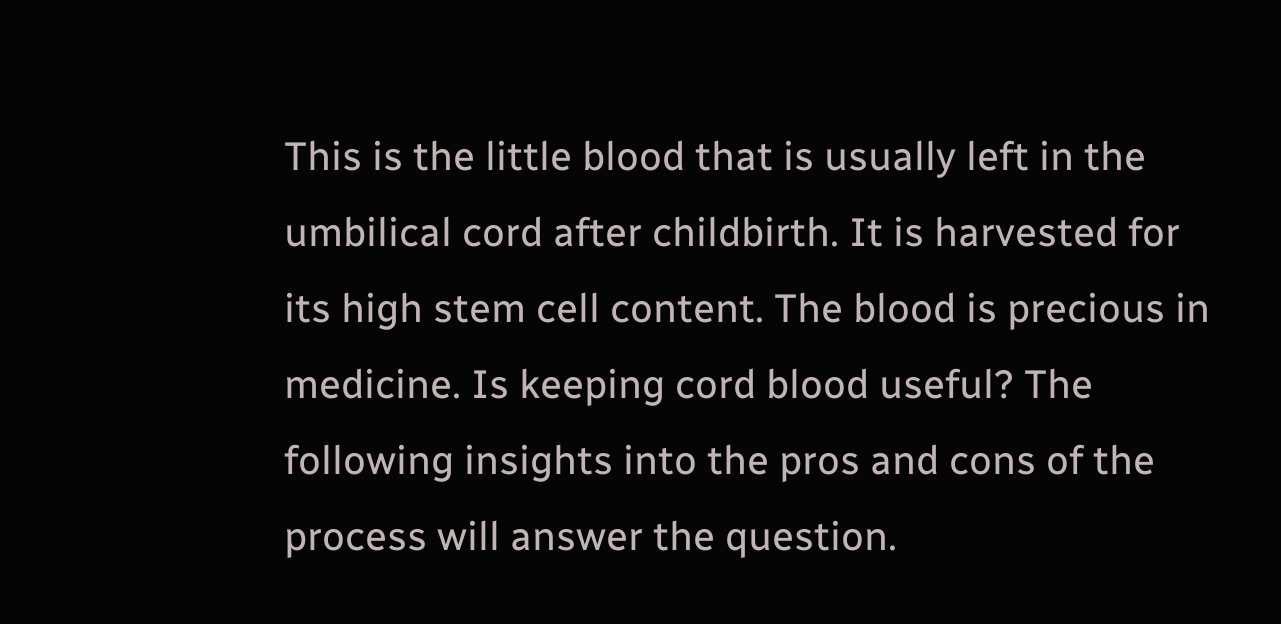This is the little blood that is usually left in the umbilical cord after childbirth. It is harvested for its high stem cell content. The blood is precious in medicine. Is keeping cord blood useful? The following insights into the pros and cons of the process will answer the question.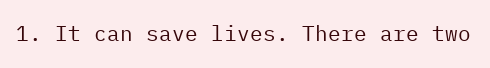1. It can save lives. There are two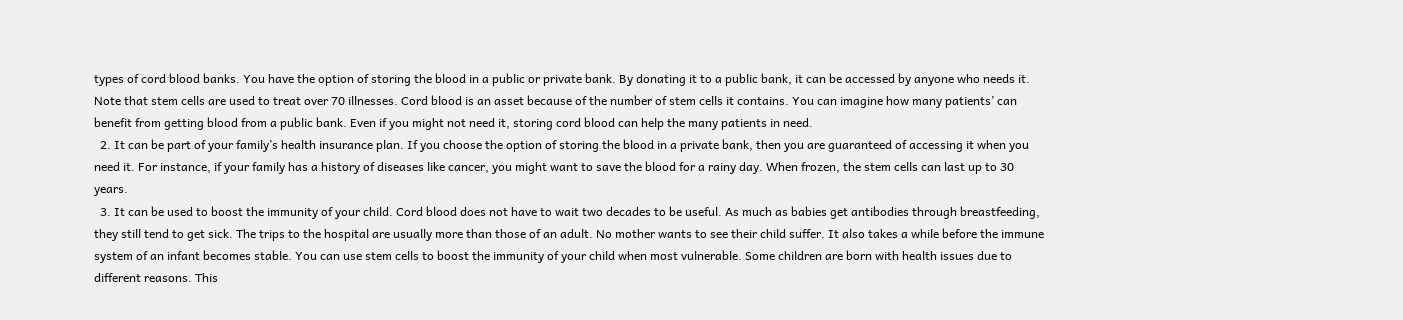types of cord blood banks. You have the option of storing the blood in a public or private bank. By donating it to a public bank, it can be accessed by anyone who needs it. Note that stem cells are used to treat over 70 illnesses. Cord blood is an asset because of the number of stem cells it contains. You can imagine how many patients’ can benefit from getting blood from a public bank. Even if you might not need it, storing cord blood can help the many patients in need.
  2. It can be part of your family’s health insurance plan. If you choose the option of storing the blood in a private bank, then you are guaranteed of accessing it when you need it. For instance, if your family has a history of diseases like cancer, you might want to save the blood for a rainy day. When frozen, the stem cells can last up to 30 years.
  3. It can be used to boost the immunity of your child. Cord blood does not have to wait two decades to be useful. As much as babies get antibodies through breastfeeding, they still tend to get sick. The trips to the hospital are usually more than those of an adult. No mother wants to see their child suffer. It also takes a while before the immune system of an infant becomes stable. You can use stem cells to boost the immunity of your child when most vulnerable. Some children are born with health issues due to different reasons. This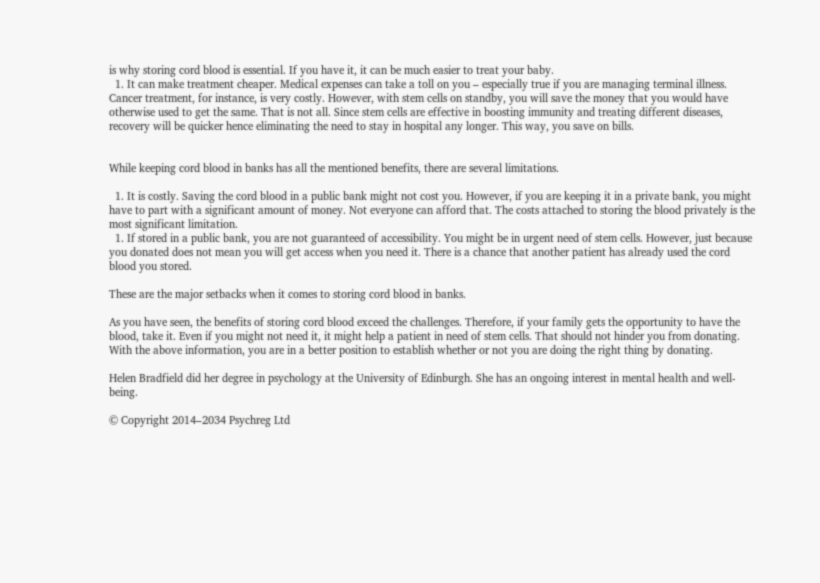is why storing cord blood is essential. If you have it, it can be much easier to treat your baby.
  1. It can make treatment cheaper. Medical expenses can take a toll on you – especially true if you are managing terminal illness. Cancer treatment, for instance, is very costly. However, with stem cells on standby, you will save the money that you would have otherwise used to get the same. That is not all. Since stem cells are effective in boosting immunity and treating different diseases, recovery will be quicker hence eliminating the need to stay in hospital any longer. This way, you save on bills.


While keeping cord blood in banks has all the mentioned benefits, there are several limitations.

  1. It is costly. Saving the cord blood in a public bank might not cost you. However, if you are keeping it in a private bank, you might have to part with a significant amount of money. Not everyone can afford that. The costs attached to storing the blood privately is the most significant limitation.
  1. If stored in a public bank, you are not guaranteed of accessibility. You might be in urgent need of stem cells. However, just because you donated does not mean you will get access when you need it. There is a chance that another patient has already used the cord blood you stored.

These are the major setbacks when it comes to storing cord blood in banks.

As you have seen, the benefits of storing cord blood exceed the challenges. Therefore, if your family gets the opportunity to have the blood, take it. Even if you might not need it, it might help a patient in need of stem cells. That should not hinder you from donating. With the above information, you are in a better position to establish whether or not you are doing the right thing by donating.

Helen Bradfield did her degree in psychology at the University of Edinburgh. She has an ongoing interest in mental health and well-being.

© Copyright 2014–2034 Psychreg Ltd